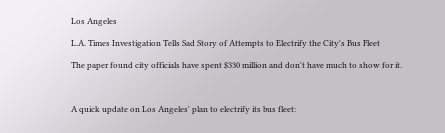Los Angeles

L.A. Times Investigation Tells Sad Story of Attempts to Electrify the City's Bus Fleet

The paper found city officials have spent $330 million and don't have much to show for it.



A quick update on Los Angeles' plan to electrify its bus fleet: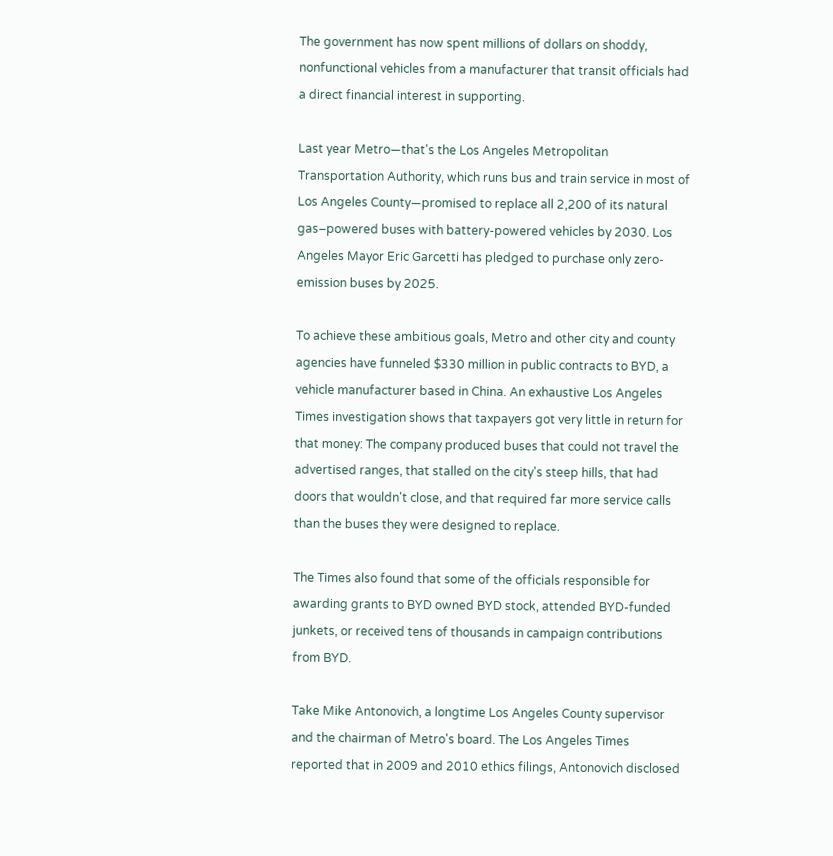The government has now spent millions of dollars on shoddy, nonfunctional vehicles from a manufacturer that transit officials had a direct financial interest in supporting.

Last year Metro—that's the Los Angeles Metropolitan Transportation Authority, which runs bus and train service in most of Los Angeles County—promised to replace all 2,200 of its natural gas–powered buses with battery-powered vehicles by 2030. Los Angeles Mayor Eric Garcetti has pledged to purchase only zero-emission buses by 2025.

To achieve these ambitious goals, Metro and other city and county agencies have funneled $330 million in public contracts to BYD, a vehicle manufacturer based in China. An exhaustive Los Angeles Times investigation shows that taxpayers got very little in return for that money: The company produced buses that could not travel the advertised ranges, that stalled on the city's steep hills, that had doors that wouldn't close, and that required far more service calls than the buses they were designed to replace.

The Times also found that some of the officials responsible for awarding grants to BYD owned BYD stock, attended BYD-funded junkets, or received tens of thousands in campaign contributions from BYD.

Take Mike Antonovich, a longtime Los Angeles County supervisor and the chairman of Metro's board. The Los Angeles Times reported that in 2009 and 2010 ethics filings, Antonovich disclosed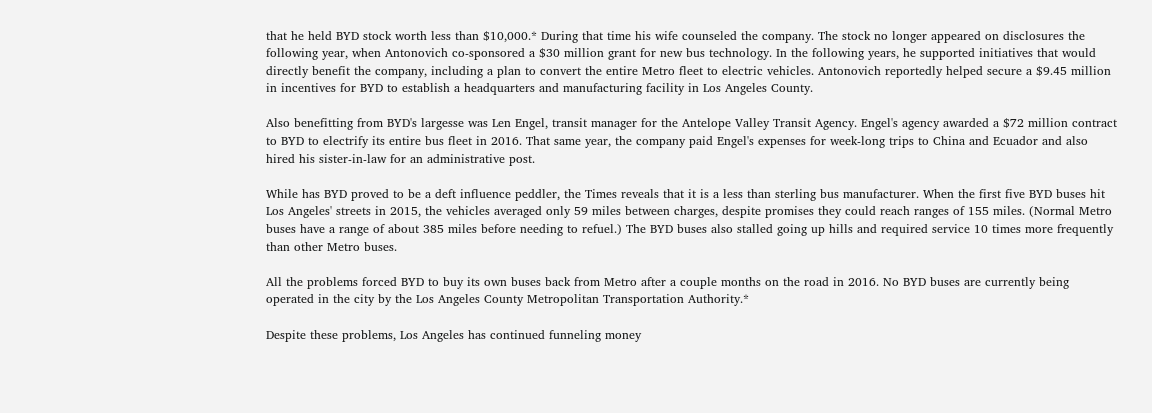that he held BYD stock worth less than $10,000.* During that time his wife counseled the company. The stock no longer appeared on disclosures the following year, when Antonovich co-sponsored a $30 million grant for new bus technology. In the following years, he supported initiatives that would directly benefit the company, including a plan to convert the entire Metro fleet to electric vehicles. Antonovich reportedly helped secure a $9.45 million in incentives for BYD to establish a headquarters and manufacturing facility in Los Angeles County.

Also benefitting from BYD's largesse was Len Engel, transit manager for the Antelope Valley Transit Agency. Engel's agency awarded a $72 million contract to BYD to electrify its entire bus fleet in 2016. That same year, the company paid Engel's expenses for week-long trips to China and Ecuador and also hired his sister-in-law for an administrative post.

While has BYD proved to be a deft influence peddler, the Times reveals that it is a less than sterling bus manufacturer. When the first five BYD buses hit Los Angeles' streets in 2015, the vehicles averaged only 59 miles between charges, despite promises they could reach ranges of 155 miles. (Normal Metro buses have a range of about 385 miles before needing to refuel.) The BYD buses also stalled going up hills and required service 10 times more frequently than other Metro buses.

All the problems forced BYD to buy its own buses back from Metro after a couple months on the road in 2016. No BYD buses are currently being operated in the city by the Los Angeles County Metropolitan Transportation Authority.*

Despite these problems, Los Angeles has continued funneling money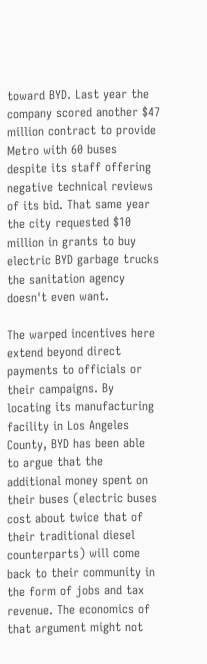toward BYD. Last year the company scored another $47 million contract to provide Metro with 60 buses despite its staff offering negative technical reviews of its bid. That same year the city requested $10 million in grants to buy electric BYD garbage trucks the sanitation agency doesn't even want.

The warped incentives here extend beyond direct payments to officials or their campaigns. By locating its manufacturing facility in Los Angeles County, BYD has been able to argue that the additional money spent on their buses (electric buses cost about twice that of their traditional diesel counterparts) will come back to their community in the form of jobs and tax revenue. The economics of that argument might not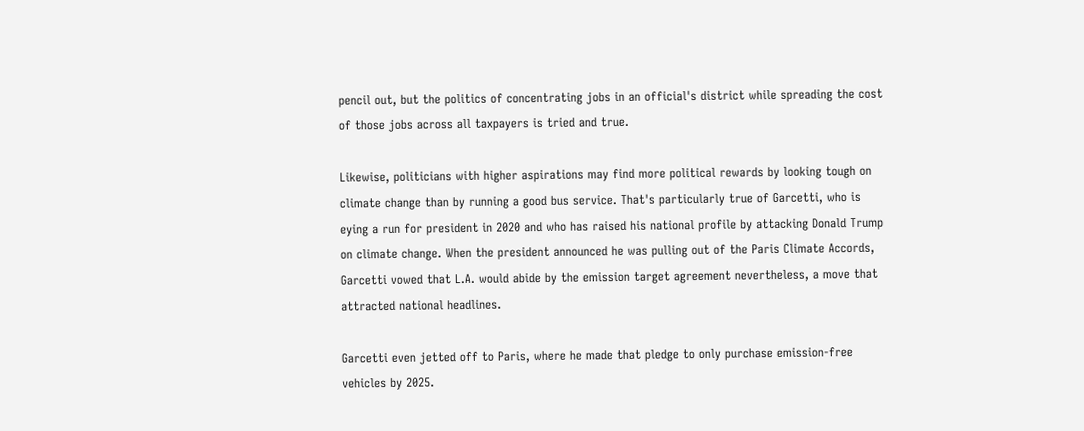pencil out, but the politics of concentrating jobs in an official's district while spreading the cost of those jobs across all taxpayers is tried and true.

Likewise, politicians with higher aspirations may find more political rewards by looking tough on climate change than by running a good bus service. That's particularly true of Garcetti, who is eying a run for president in 2020 and who has raised his national profile by attacking Donald Trump on climate change. When the president announced he was pulling out of the Paris Climate Accords, Garcetti vowed that L.A. would abide by the emission target agreement nevertheless, a move that attracted national headlines.

Garcetti even jetted off to Paris, where he made that pledge to only purchase emission-free vehicles by 2025.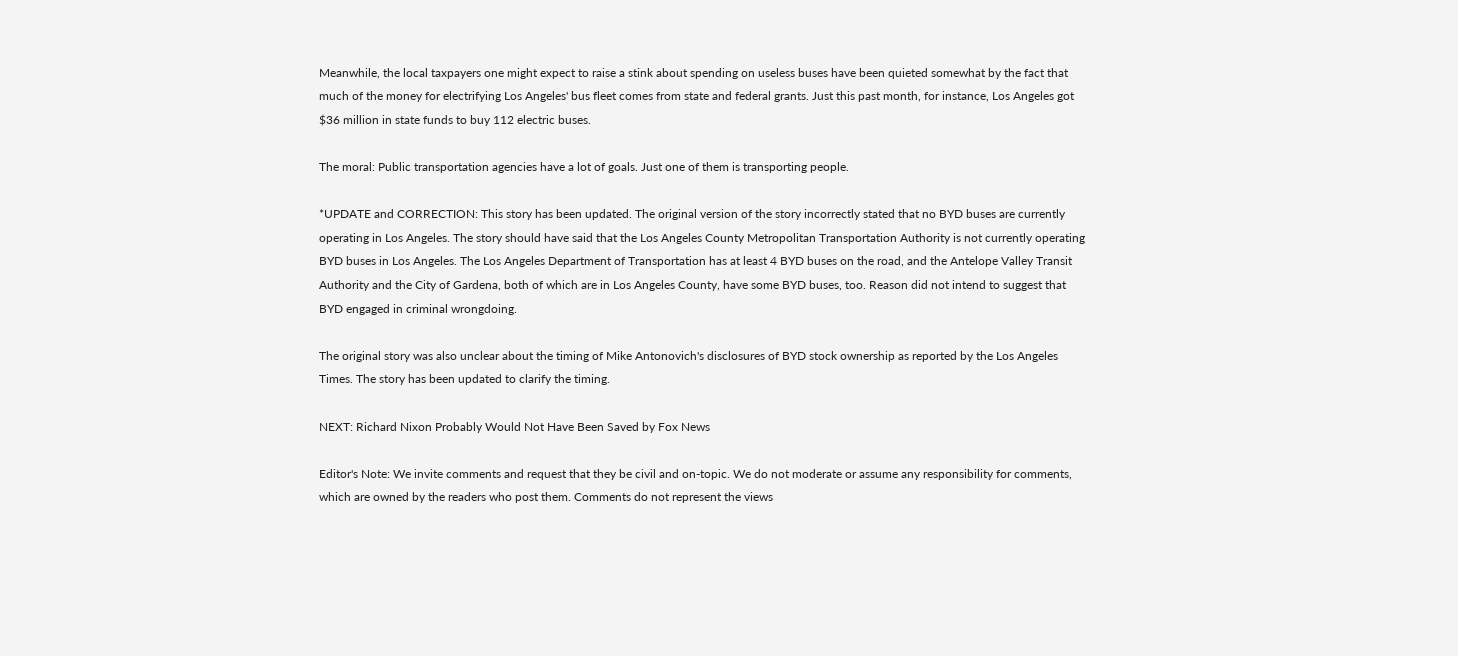Meanwhile, the local taxpayers one might expect to raise a stink about spending on useless buses have been quieted somewhat by the fact that much of the money for electrifying Los Angeles' bus fleet comes from state and federal grants. Just this past month, for instance, Los Angeles got $36 million in state funds to buy 112 electric buses.

The moral: Public transportation agencies have a lot of goals. Just one of them is transporting people.

*UPDATE and CORRECTION: This story has been updated. The original version of the story incorrectly stated that no BYD buses are currently operating in Los Angeles. The story should have said that the Los Angeles County Metropolitan Transportation Authority is not currently operating BYD buses in Los Angeles. The Los Angeles Department of Transportation has at least 4 BYD buses on the road, and the Antelope Valley Transit Authority and the City of Gardena, both of which are in Los Angeles County, have some BYD buses, too. Reason did not intend to suggest that BYD engaged in criminal wrongdoing.

The original story was also unclear about the timing of Mike Antonovich's disclosures of BYD stock ownership as reported by the Los Angeles Times. The story has been updated to clarify the timing.

NEXT: Richard Nixon Probably Would Not Have Been Saved by Fox News

Editor's Note: We invite comments and request that they be civil and on-topic. We do not moderate or assume any responsibility for comments, which are owned by the readers who post them. Comments do not represent the views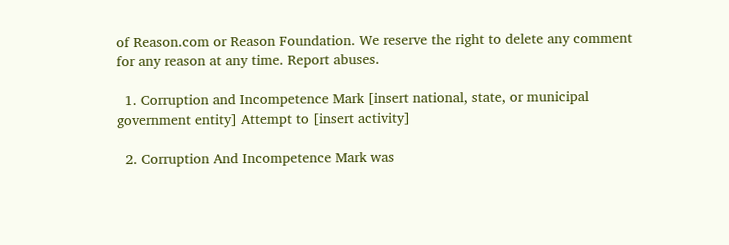of Reason.com or Reason Foundation. We reserve the right to delete any comment for any reason at any time. Report abuses.

  1. Corruption and Incompetence Mark [insert national, state, or municipal government entity] Attempt to [insert activity]

  2. Corruption And Incompetence Mark was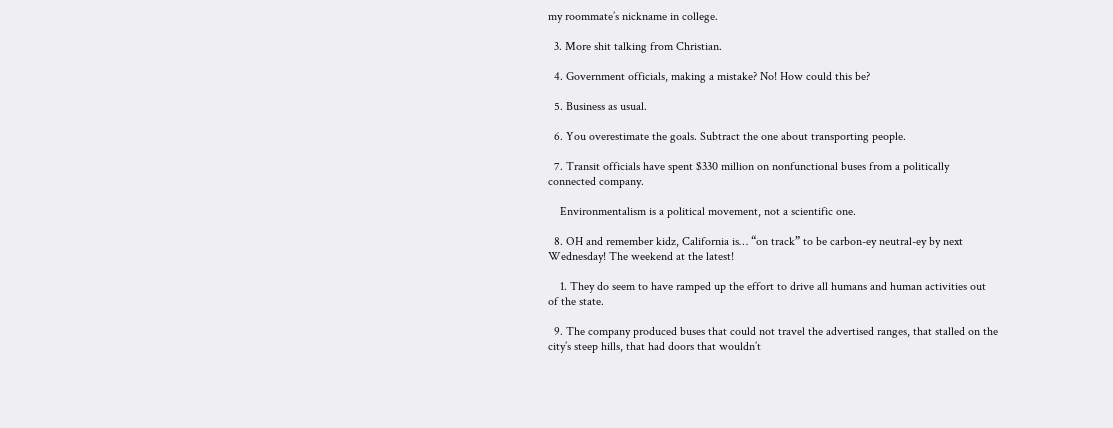my roommate’s nickname in college.

  3. More shit talking from Christian.

  4. Government officials, making a mistake? No! How could this be?

  5. Business as usual.

  6. You overestimate the goals. Subtract the one about transporting people.

  7. Transit officials have spent $330 million on nonfunctional buses from a politically connected company.

    Environmentalism is a political movement, not a scientific one.

  8. OH and remember kidz, California is… “on track” to be carbon-ey neutral-ey by next Wednesday! The weekend at the latest!

    1. They do seem to have ramped up the effort to drive all humans and human activities out of the state.

  9. The company produced buses that could not travel the advertised ranges, that stalled on the city’s steep hills, that had doors that wouldn’t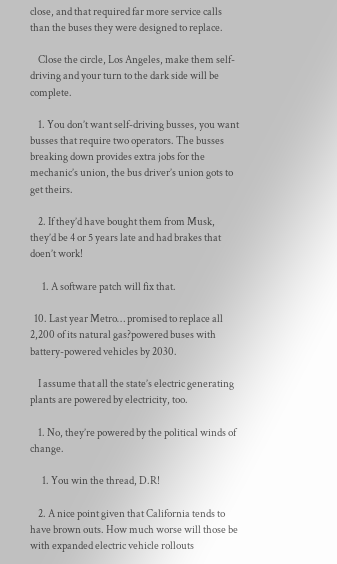close, and that required far more service calls than the buses they were designed to replace.

    Close the circle, Los Angeles, make them self-driving and your turn to the dark side will be complete.

    1. You don’t want self-driving busses, you want busses that require two operators. The busses breaking down provides extra jobs for the mechanic’s union, the bus driver’s union gots to get theirs.

    2. If they’d have bought them from Musk, they’d be 4 or 5 years late and had brakes that doen’t work!

      1. A software patch will fix that.

  10. Last year Metro… promised to replace all 2,200 of its natural gas?powered buses with battery-powered vehicles by 2030.

    I assume that all the state’s electric generating plants are powered by electricity, too.

    1. No, they’re powered by the political winds of change.

      1. You win the thread, D.R!

    2. A nice point given that California tends to have brown outs. How much worse will those be with expanded electric vehicle rollouts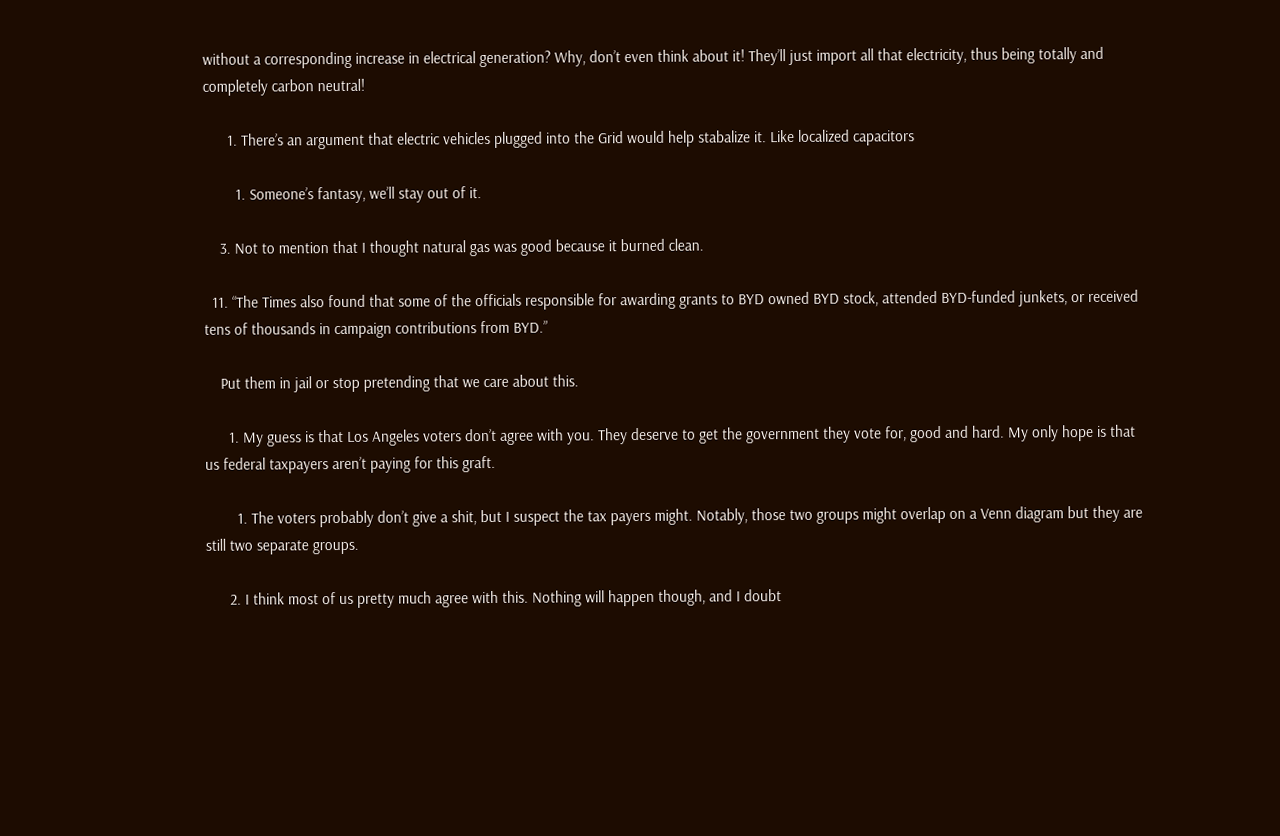without a corresponding increase in electrical generation? Why, don’t even think about it! They’ll just import all that electricity, thus being totally and completely carbon neutral!

      1. There’s an argument that electric vehicles plugged into the Grid would help stabalize it. Like localized capacitors

        1. Someone’s fantasy, we’ll stay out of it.

    3. Not to mention that I thought natural gas was good because it burned clean.

  11. “The Times also found that some of the officials responsible for awarding grants to BYD owned BYD stock, attended BYD-funded junkets, or received tens of thousands in campaign contributions from BYD.”

    Put them in jail or stop pretending that we care about this.

      1. My guess is that Los Angeles voters don’t agree with you. They deserve to get the government they vote for, good and hard. My only hope is that us federal taxpayers aren’t paying for this graft.

        1. The voters probably don’t give a shit, but I suspect the tax payers might. Notably, those two groups might overlap on a Venn diagram but they are still two separate groups.

      2. I think most of us pretty much agree with this. Nothing will happen though, and I doubt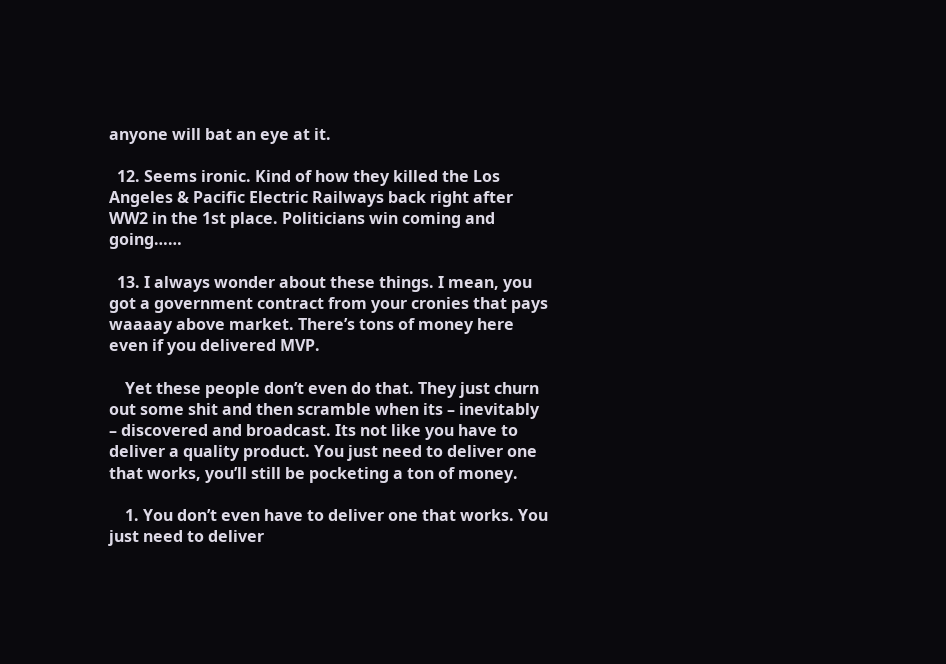anyone will bat an eye at it.

  12. Seems ironic. Kind of how they killed the Los Angeles & Pacific Electric Railways back right after WW2 in the 1st place. Politicians win coming and going……

  13. I always wonder about these things. I mean, you got a government contract from your cronies that pays waaaay above market. There’s tons of money here even if you delivered MVP.

    Yet these people don’t even do that. They just churn out some shit and then scramble when its – inevitably – discovered and broadcast. Its not like you have to deliver a quality product. You just need to deliver one that works, you’ll still be pocketing a ton of money.

    1. You don’t even have to deliver one that works. You just need to deliver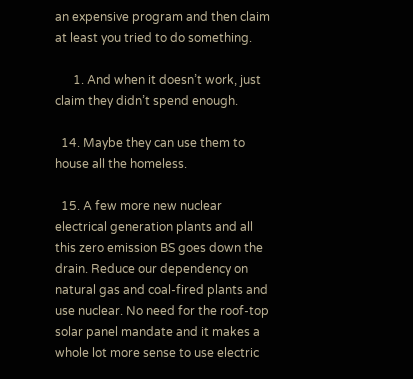an expensive program and then claim at least you tried to do something.

      1. And when it doesn’t work, just claim they didn’t spend enough.

  14. Maybe they can use them to house all the homeless.

  15. A few more new nuclear electrical generation plants and all this zero emission BS goes down the drain. Reduce our dependency on natural gas and coal-fired plants and use nuclear. No need for the roof-top solar panel mandate and it makes a whole lot more sense to use electric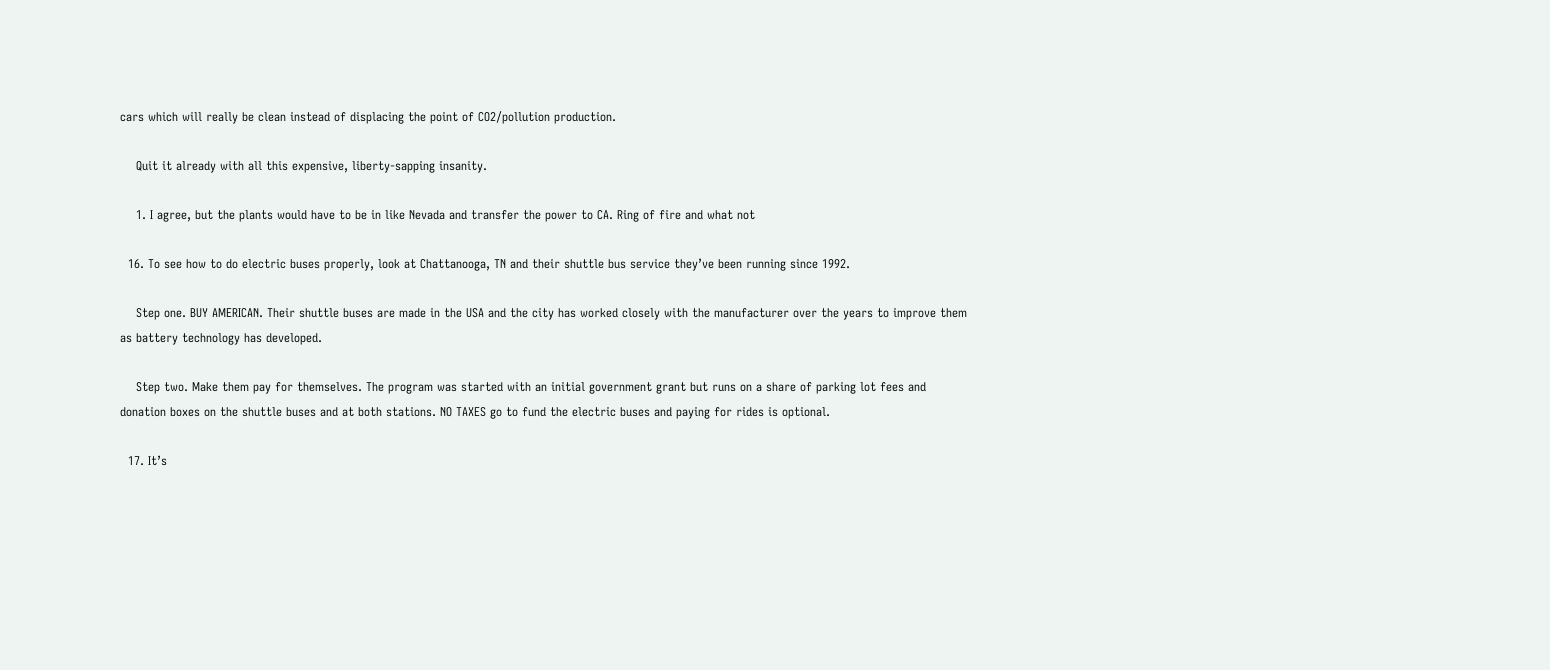cars which will really be clean instead of displacing the point of CO2/pollution production.

    Quit it already with all this expensive, liberty-sapping insanity.

    1. I agree, but the plants would have to be in like Nevada and transfer the power to CA. Ring of fire and what not

  16. To see how to do electric buses properly, look at Chattanooga, TN and their shuttle bus service they’ve been running since 1992.

    Step one. BUY AMERICAN. Their shuttle buses are made in the USA and the city has worked closely with the manufacturer over the years to improve them as battery technology has developed.

    Step two. Make them pay for themselves. The program was started with an initial government grant but runs on a share of parking lot fees and donation boxes on the shuttle buses and at both stations. NO TAXES go to fund the electric buses and paying for rides is optional.

  17. It’s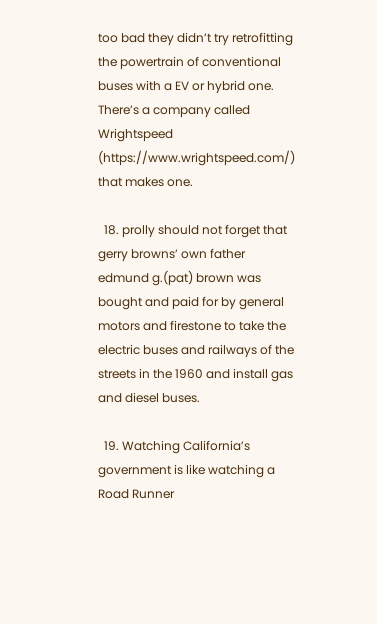too bad they didn’t try retrofitting the powertrain of conventional buses with a EV or hybrid one. There’s a company called Wrightspeed (https://www.wrightspeed.com/) that makes one.

  18. prolly should not forget that gerry browns’ own father edmund g.(pat) brown was bought and paid for by general motors and firestone to take the electric buses and railways of the streets in the 1960 and install gas and diesel buses.

  19. Watching California’s government is like watching a Road Runner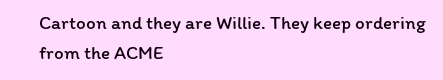Cartoon and they are Willie. They keep ordering from the ACME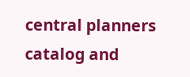central planners catalog and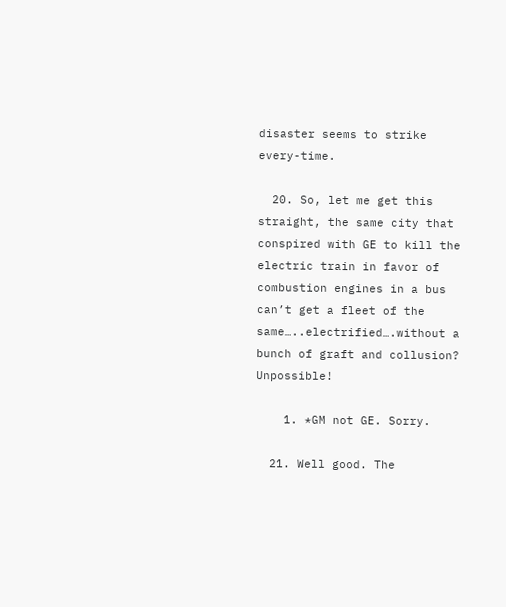disaster seems to strike every-time.

  20. So, let me get this straight, the same city that conspired with GE to kill the electric train in favor of combustion engines in a bus can’t get a fleet of the same…..electrified….without a bunch of graft and collusion? Unpossible!

    1. *GM not GE. Sorry.

  21. Well good. The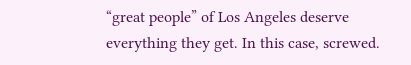“great people” of Los Angeles deserve everything they get. In this case, screwed.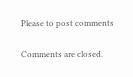Please to post comments

Comments are closed.